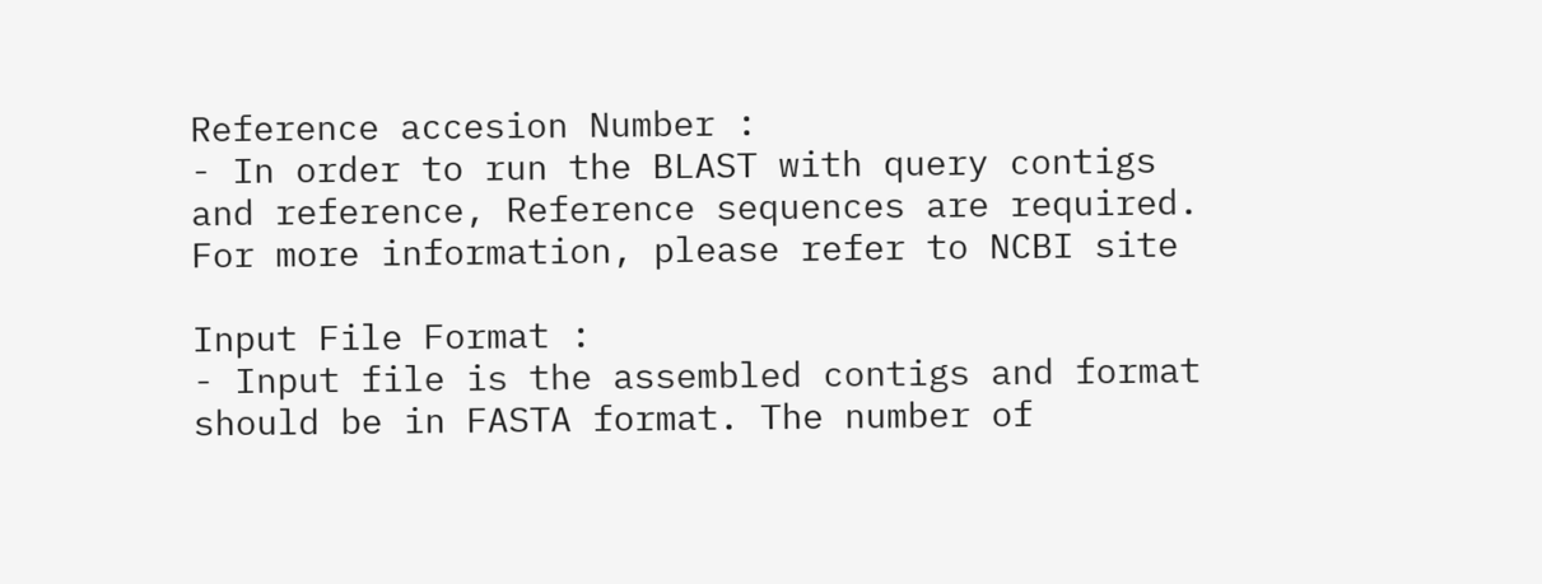Reference accesion Number :
- In order to run the BLAST with query contigs and reference, Reference sequences are required. For more information, please refer to NCBI site

Input File Format :
- Input file is the assembled contigs and format should be in FASTA format. The number of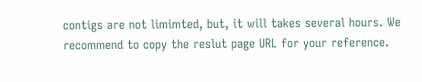contigs are not limimted, but, it will takes several hours. We recommend to copy the reslut page URL for your reference.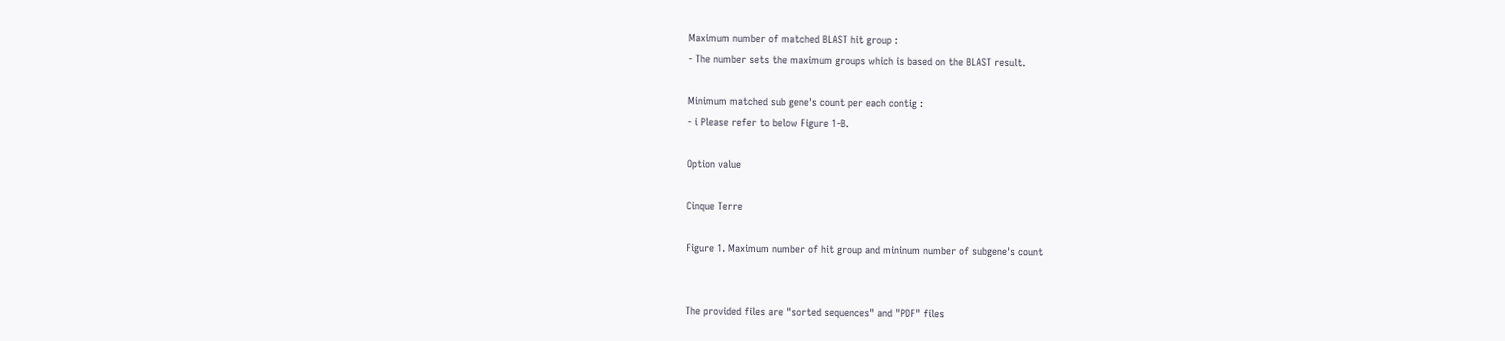Maximum number of matched BLAST hit group :
- The number sets the maximum groups which is based on the BLAST result.

Minimum matched sub gene's count per each contig :
- i Please refer to below Figure 1-B.

Option value

Cinque Terre

Figure 1. Maximum number of hit group and mininum number of subgene's count


The provided files are "sorted sequences" and "PDF" files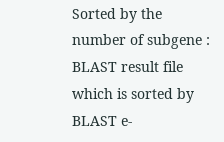Sorted by the number of subgene :
BLAST result file which is sorted by BLAST e-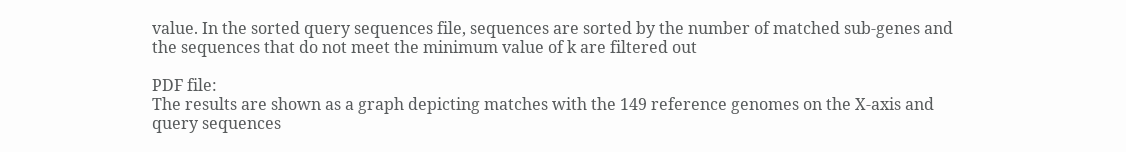value. In the sorted query sequences file, sequences are sorted by the number of matched sub-genes and the sequences that do not meet the minimum value of k are filtered out

PDF file:
The results are shown as a graph depicting matches with the 149 reference genomes on the X-axis and query sequences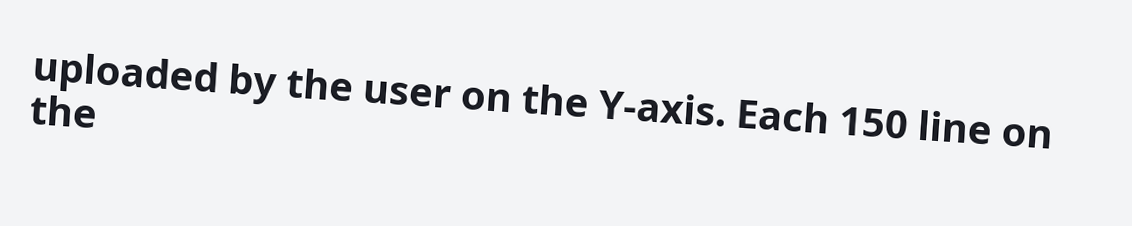uploaded by the user on the Y-axis. Each 150 line on the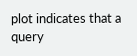plot indicates that a query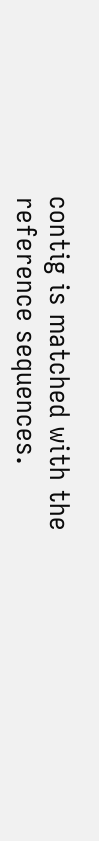contig is matched with the reference sequences.